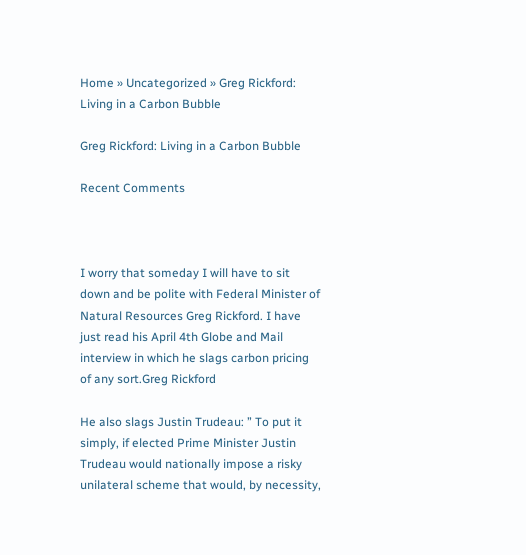Home » Uncategorized » Greg Rickford: Living in a Carbon Bubble

Greg Rickford: Living in a Carbon Bubble

Recent Comments



I worry that someday I will have to sit down and be polite with Federal Minister of Natural Resources Greg Rickford. I have just read his April 4th Globe and Mail interview in which he slags carbon pricing of any sort.Greg Rickford

He also slags Justin Trudeau: ” To put it simply, if elected Prime Minister Justin Trudeau would nationally impose a risky unilateral scheme that would, by necessity,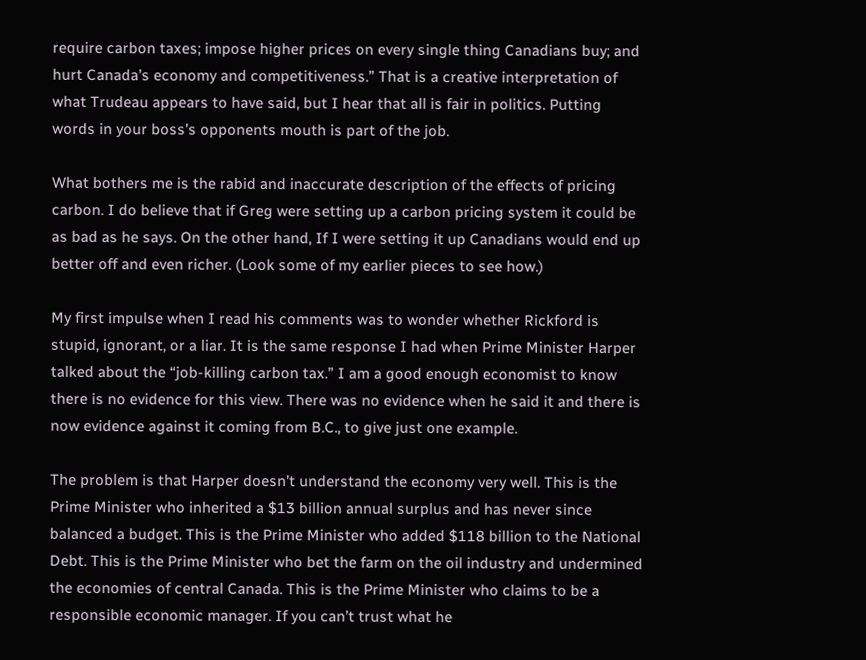require carbon taxes; impose higher prices on every single thing Canadians buy; and hurt Canada’s economy and competitiveness.” That is a creative interpretation of what Trudeau appears to have said, but I hear that all is fair in politics. Putting words in your boss’s opponents mouth is part of the job.

What bothers me is the rabid and inaccurate description of the effects of pricing carbon. I do believe that if Greg were setting up a carbon pricing system it could be as bad as he says. On the other hand, If I were setting it up Canadians would end up better off and even richer. (Look some of my earlier pieces to see how.)

My first impulse when I read his comments was to wonder whether Rickford is stupid, ignorant, or a liar. It is the same response I had when Prime Minister Harper talked about the “job-killing carbon tax.” I am a good enough economist to know there is no evidence for this view. There was no evidence when he said it and there is now evidence against it coming from B.C., to give just one example.

The problem is that Harper doesn’t understand the economy very well. This is the Prime Minister who inherited a $13 billion annual surplus and has never since balanced a budget. This is the Prime Minister who added $118 billion to the National Debt. This is the Prime Minister who bet the farm on the oil industry and undermined the economies of central Canada. This is the Prime Minister who claims to be a responsible economic manager. If you can’t trust what he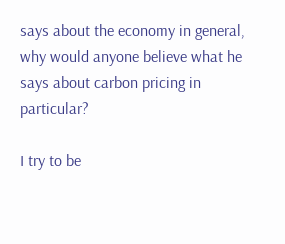says about the economy in general, why would anyone believe what he says about carbon pricing in particular?

I try to be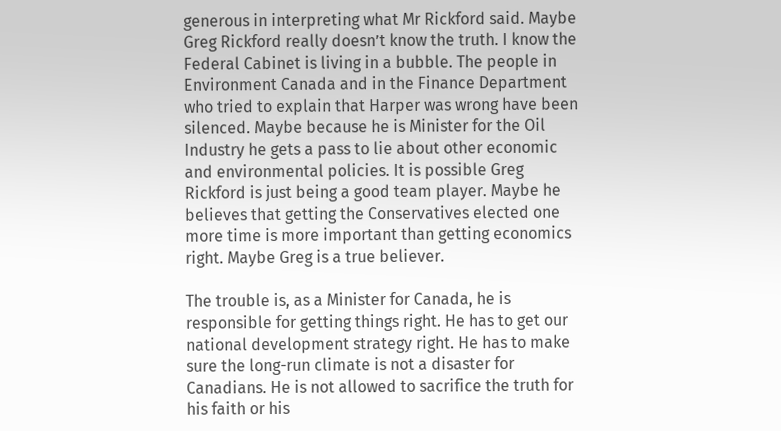generous in interpreting what Mr Rickford said. Maybe Greg Rickford really doesn’t know the truth. I know the Federal Cabinet is living in a bubble. The people in Environment Canada and in the Finance Department who tried to explain that Harper was wrong have been silenced. Maybe because he is Minister for the Oil Industry he gets a pass to lie about other economic and environmental policies. It is possible Greg Rickford is just being a good team player. Maybe he believes that getting the Conservatives elected one more time is more important than getting economics right. Maybe Greg is a true believer.

The trouble is, as a Minister for Canada, he is responsible for getting things right. He has to get our national development strategy right. He has to make sure the long-run climate is not a disaster for Canadians. He is not allowed to sacrifice the truth for his faith or his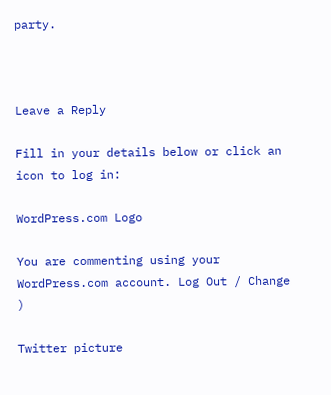party.



Leave a Reply

Fill in your details below or click an icon to log in:

WordPress.com Logo

You are commenting using your WordPress.com account. Log Out / Change )

Twitter picture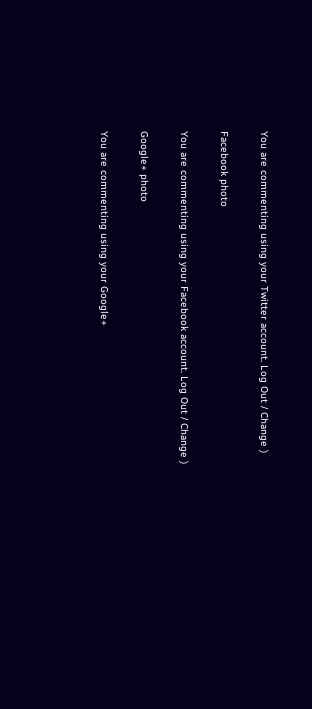You are commenting using your Twitter account. Log Out / Change )

Facebook photo

You are commenting using your Facebook account. Log Out / Change )

Google+ photo

You are commenting using your Google+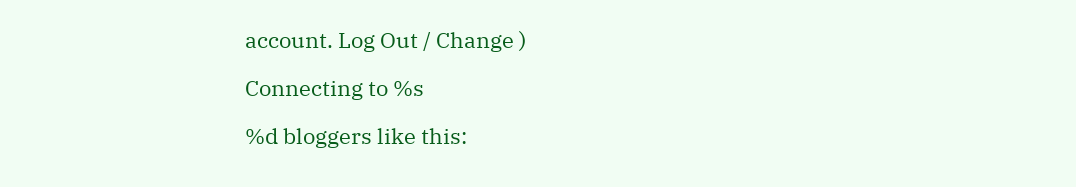account. Log Out / Change )

Connecting to %s

%d bloggers like this: